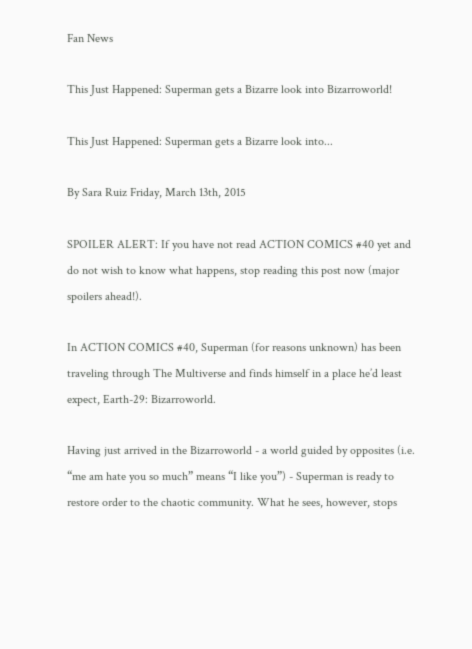Fan News

This Just Happened: Superman gets a Bizarre look into Bizarroworld!

This Just Happened: Superman gets a Bizarre look into...

By Sara Ruiz Friday, March 13th, 2015

SPOILER ALERT: If you have not read ACTION COMICS #40 yet and do not wish to know what happens, stop reading this post now (major spoilers ahead!).

In ACTION COMICS #40, Superman (for reasons unknown) has been traveling through The Multiverse and finds himself in a place he’d least expect, Earth-29: Bizarroworld.

Having just arrived in the Bizarroworld - a world guided by opposites (i.e. “me am hate you so much” means “I like you”) - Superman is ready to restore order to the chaotic community. What he sees, however, stops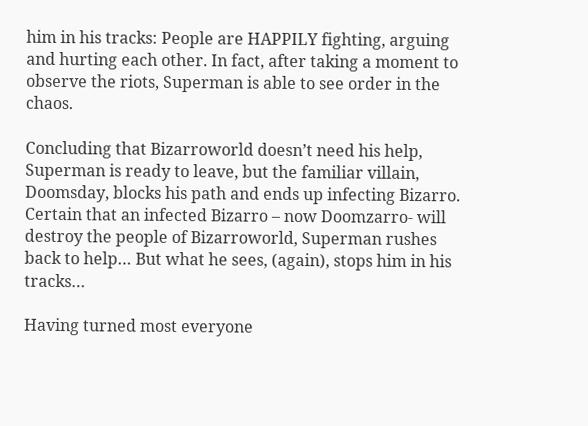him in his tracks: People are HAPPILY fighting, arguing and hurting each other. In fact, after taking a moment to observe the riots, Superman is able to see order in the chaos.

Concluding that Bizarroworld doesn’t need his help, Superman is ready to leave, but the familiar villain, Doomsday, blocks his path and ends up infecting Bizarro. Certain that an infected Bizarro – now Doomzarro- will destroy the people of Bizarroworld, Superman rushes back to help… But what he sees, (again), stops him in his tracks…

Having turned most everyone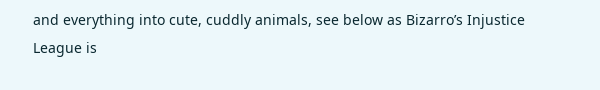and everything into cute, cuddly animals, see below as Bizarro’s Injustice League is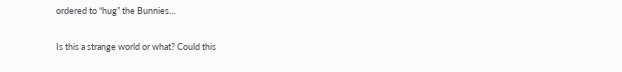ordered to “hug” the Bunnies…

Is this a strange world or what? Could this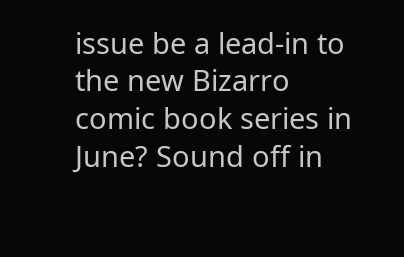issue be a lead-in to the new Bizarro comic book series in June? Sound off in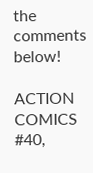the comments below!

ACTION COMICS #40,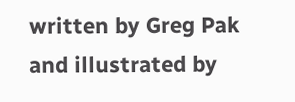written by Greg Pak and illustrated by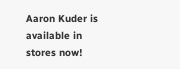Aaron Kuder is available in stores now!